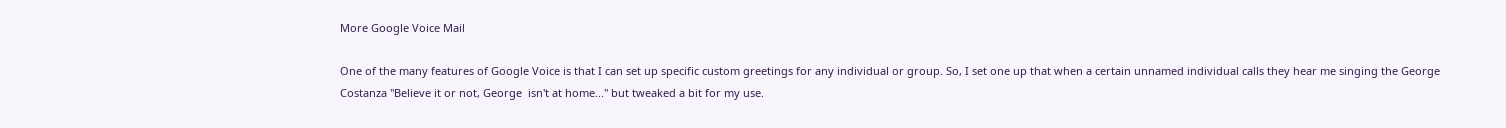More Google Voice Mail

One of the many features of Google Voice is that I can set up specific custom greetings for any individual or group. So, I set one up that when a certain unnamed individual calls they hear me singing the George Costanza "Believe it or not, George  isn't at home..." but tweaked a bit for my use.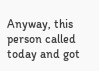Anyway, this person called today and got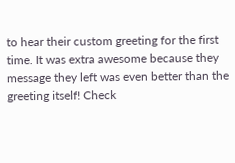to hear their custom greeting for the first time. It was extra awesome because they message they left was even better than the greeting itself! Check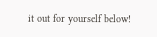it out for yourself below!